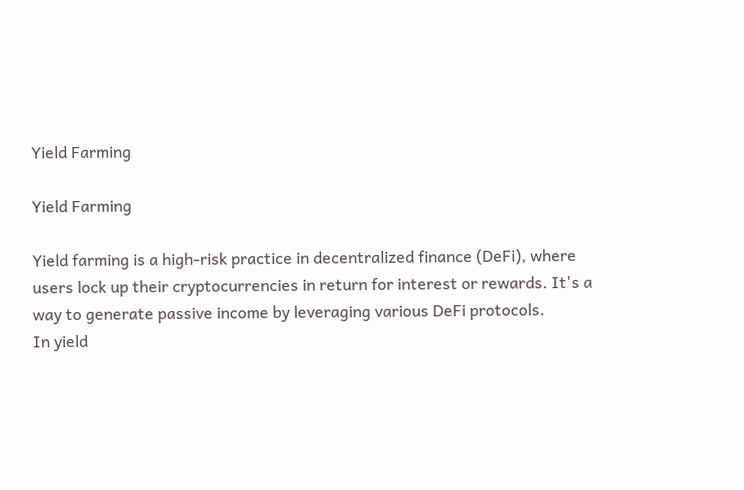Yield Farming

Yield Farming

Yield farming is a high-risk practice in decentralized finance (DeFi), where users lock up their cryptocurrencies in return for interest or rewards. It's a way to generate passive income by leveraging various DeFi protocols.
In yield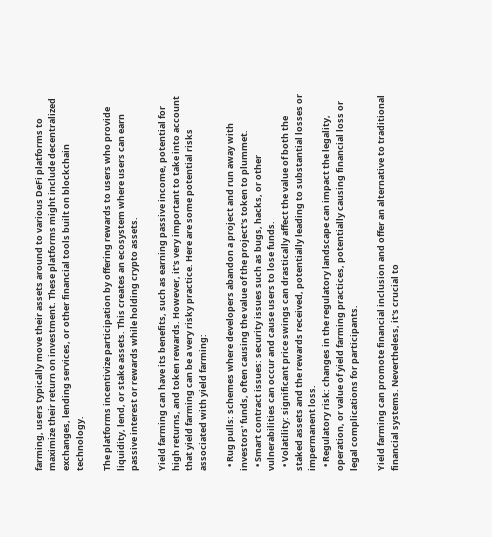farming, users typically move their assets around to various DeFi platforms to maximize their return on investment. These platforms might include decentralized exchanges, lending services, or other financial tools built on blockchain technology.

The platforms incentivize participation by offering rewards to users who provide liquidity, lend, or stake assets. This creates an ecosystem where users can earn passive interest or rewards while holding crypto assets.

Yield farming can have its benefits, such as earning passive income, potential for high returns, and token rewards. However, it's very important to take into account that yield farming can be a very risky practice. Here are some potential risks associated with yield farming:

  • Rug pulls: schemes where developers abandon a project and run away with investors' funds, often causing the value of the project's token to plummet.
  • Smart contract issues: security issues such as bugs, hacks, or other vulnerabilities can occur and cause users to lose funds.
  • Volatility: significant price swings can drastically affect the value of both the staked assets and the rewards received, potentially leading to substantial losses or impermanent loss.
  • Regulatory risk: changes in the regulatory landscape can impact the legality, operation, or value of yield farming practices, potentially causing financial loss or legal complications for participants.

Yield farming can promote financial inclusion and offer an alternative to traditional financial systems. Nevertheless, it's crucial to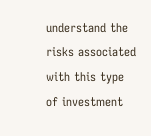understand the risks associated with this type of investment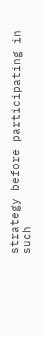strategy before participating in such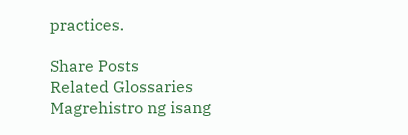practices.

Share Posts
Related Glossaries
Magrehistro ng isang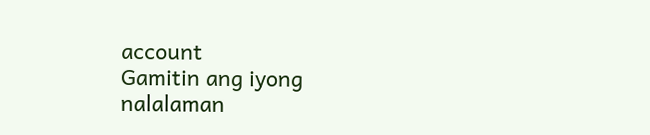account
Gamitin ang iyong nalalaman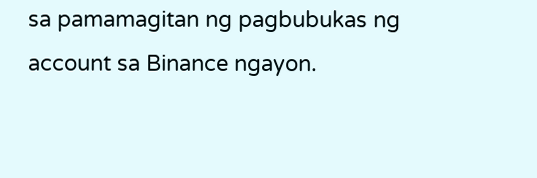sa pamamagitan ng pagbubukas ng account sa Binance ngayon.